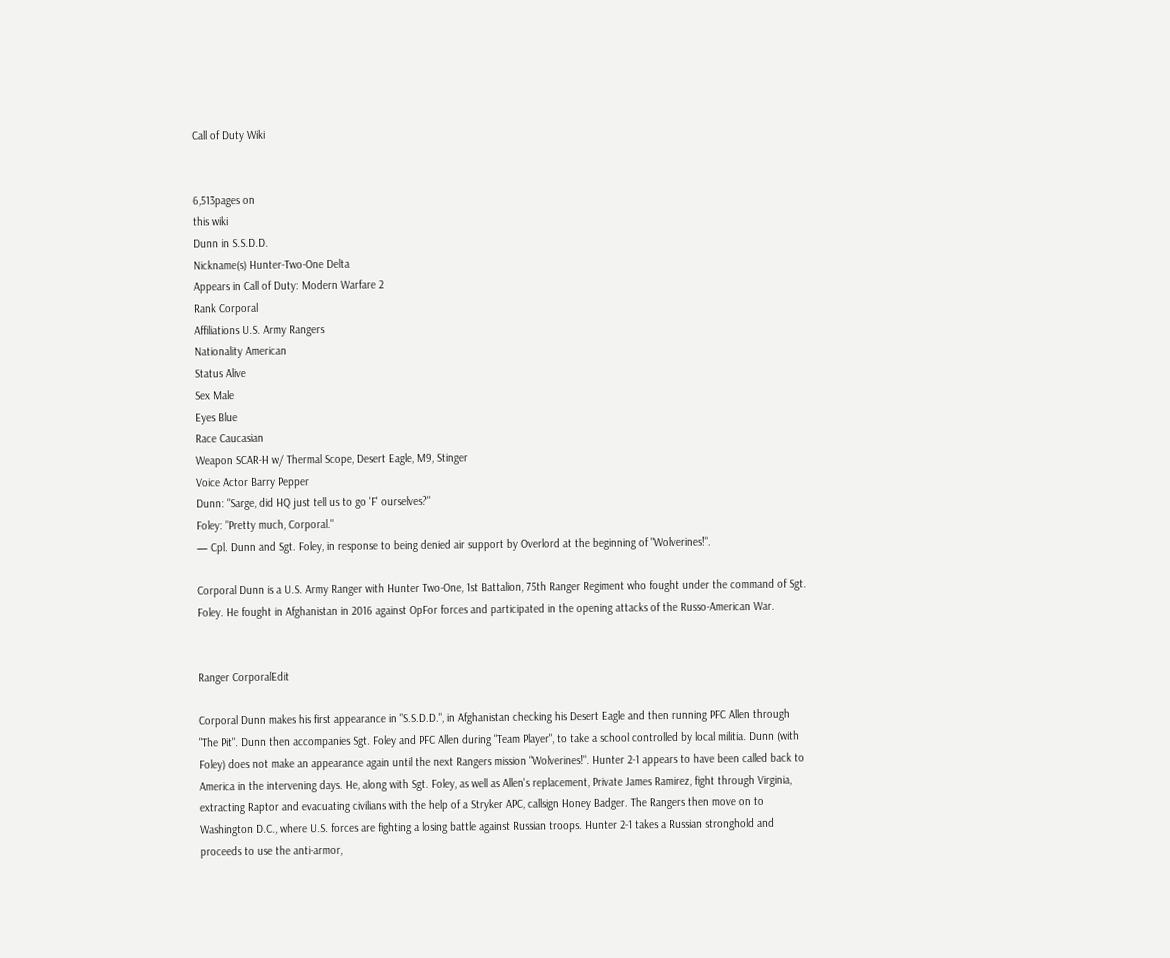Call of Duty Wiki


6,513pages on
this wiki
Dunn in S.S.D.D.
Nickname(s) Hunter-Two-One Delta
Appears in Call of Duty: Modern Warfare 2
Rank Corporal
Affiliations U.S. Army Rangers
Nationality American
Status Alive
Sex Male
Eyes Blue
Race Caucasian
Weapon SCAR-H w/ Thermal Scope, Desert Eagle, M9, Stinger
Voice Actor Barry Pepper
Dunn: "Sarge, did HQ just tell us to go 'F' ourselves?"
Foley: "Pretty much, Corporal."
— Cpl. Dunn and Sgt. Foley, in response to being denied air support by Overlord at the beginning of "Wolverines!".

Corporal Dunn is a U.S. Army Ranger with Hunter Two-One, 1st Battalion, 75th Ranger Regiment who fought under the command of Sgt. Foley. He fought in Afghanistan in 2016 against OpFor forces and participated in the opening attacks of the Russo-American War.


Ranger CorporalEdit

Corporal Dunn makes his first appearance in "S.S.D.D.", in Afghanistan checking his Desert Eagle and then running PFC Allen through "The Pit". Dunn then accompanies Sgt. Foley and PFC Allen during "Team Player", to take a school controlled by local militia. Dunn (with Foley) does not make an appearance again until the next Rangers mission "Wolverines!". Hunter 2-1 appears to have been called back to America in the intervening days. He, along with Sgt. Foley, as well as Allen's replacement, Private James Ramirez, fight through Virginia, extracting Raptor and evacuating civilians with the help of a Stryker APC, callsign Honey Badger. The Rangers then move on to Washington D.C., where U.S. forces are fighting a losing battle against Russian troops. Hunter 2-1 takes a Russian stronghold and proceeds to use the anti-armor,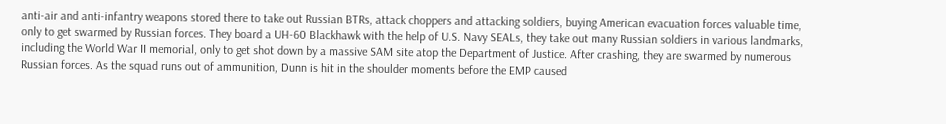anti-air and anti-infantry weapons stored there to take out Russian BTRs, attack choppers and attacking soldiers, buying American evacuation forces valuable time, only to get swarmed by Russian forces. They board a UH-60 Blackhawk with the help of U.S. Navy SEALs, they take out many Russian soldiers in various landmarks, including the World War II memorial, only to get shot down by a massive SAM site atop the Department of Justice. After crashing, they are swarmed by numerous Russian forces. As the squad runs out of ammunition, Dunn is hit in the shoulder moments before the EMP caused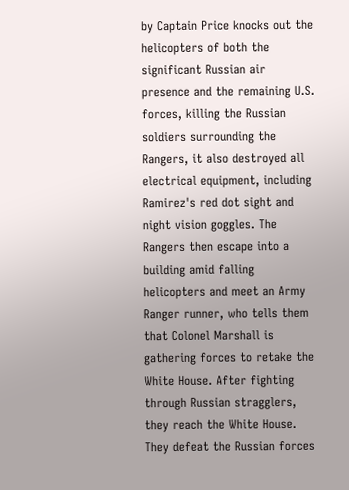by Captain Price knocks out the helicopters of both the significant Russian air presence and the remaining U.S. forces, killing the Russian soldiers surrounding the Rangers, it also destroyed all electrical equipment, including Ramirez's red dot sight and night vision goggles. The Rangers then escape into a building amid falling helicopters and meet an Army Ranger runner, who tells them that Colonel Marshall is gathering forces to retake the White House. After fighting through Russian stragglers, they reach the White House. They defeat the Russian forces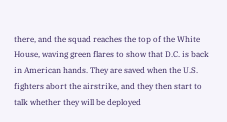there, and the squad reaches the top of the White House, waving green flares to show that D.C. is back in American hands. They are saved when the U.S. fighters abort the airstrike, and they then start to talk whether they will be deployed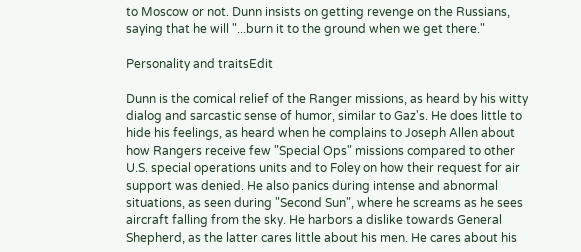to Moscow or not. Dunn insists on getting revenge on the Russians, saying that he will "...burn it to the ground when we get there."

Personality and traitsEdit

Dunn is the comical relief of the Ranger missions, as heard by his witty dialog and sarcastic sense of humor, similar to Gaz's. He does little to hide his feelings, as heard when he complains to Joseph Allen about how Rangers receive few "Special Ops" missions compared to other U.S. special operations units and to Foley on how their request for air support was denied. He also panics during intense and abnormal situations, as seen during "Second Sun", where he screams as he sees aircraft falling from the sky. He harbors a dislike towards General Shepherd, as the latter cares little about his men. He cares about his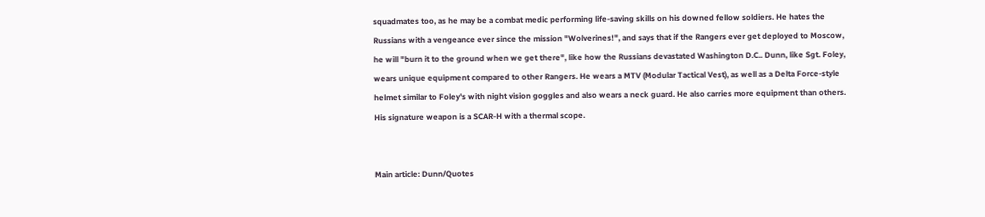squadmates too, as he may be a combat medic performing life-saving skills on his downed fellow soldiers. He hates the Russians with a vengeance ever since the mission "Wolverines!", and says that if the Rangers ever get deployed to Moscow, he will "burn it to the ground when we get there", like how the Russians devastated Washington D.C.. Dunn, like Sgt. Foley, wears unique equipment compared to other Rangers. He wears a MTV (Modular Tactical Vest), as well as a Delta Force-style helmet similar to Foley's with night vision goggles and also wears a neck guard. He also carries more equipment than others. His signature weapon is a SCAR-H with a thermal scope.


Main article: Dunn/Quotes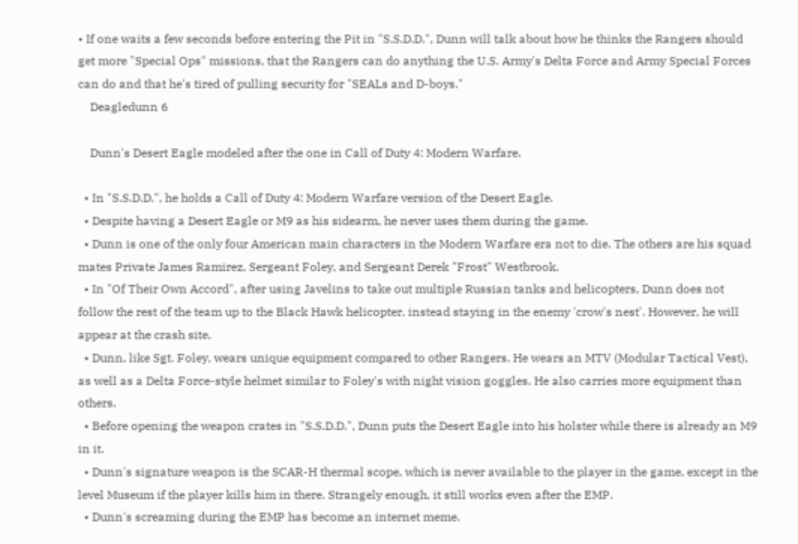• If one waits a few seconds before entering the Pit in "S.S.D.D.", Dunn will talk about how he thinks the Rangers should get more "Special Ops" missions, that the Rangers can do anything the U.S. Army's Delta Force and Army Special Forces can do and that he's tired of pulling security for "SEALs and D-boys."
    Deagledunn 6

    Dunn's Desert Eagle modeled after the one in Call of Duty 4: Modern Warfare.

  • In "S.S.D.D.", he holds a Call of Duty 4: Modern Warfare version of the Desert Eagle.
  • Despite having a Desert Eagle or M9 as his sidearm, he never uses them during the game.
  • Dunn is one of the only four American main characters in the Modern Warfare era not to die. The others are his squad mates Private James Ramirez, Sergeant Foley, and Sergeant Derek "Frost" Westbrook.
  • In "Of Their Own Accord", after using Javelins to take out multiple Russian tanks and helicopters, Dunn does not follow the rest of the team up to the Black Hawk helicopter, instead staying in the enemy 'crow's nest'. However, he will appear at the crash site.
  • Dunn, like Sgt. Foley, wears unique equipment compared to other Rangers. He wears an MTV (Modular Tactical Vest), as well as a Delta Force-style helmet similar to Foley's with night vision goggles. He also carries more equipment than others.
  • Before opening the weapon crates in "S.S.D.D.", Dunn puts the Desert Eagle into his holster while there is already an M9 in it.
  • Dunn's signature weapon is the SCAR-H thermal scope, which is never available to the player in the game, except in the level Museum if the player kills him in there. Strangely enough, it still works even after the EMP.
  • Dunn's screaming during the EMP has become an internet meme.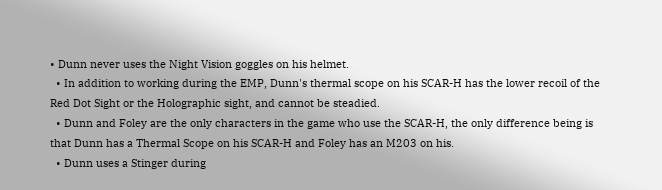• Dunn never uses the Night Vision goggles on his helmet.
  • In addition to working during the EMP, Dunn's thermal scope on his SCAR-H has the lower recoil of the Red Dot Sight or the Holographic sight, and cannot be steadied.
  • Dunn and Foley are the only characters in the game who use the SCAR-H, the only difference being is that Dunn has a Thermal Scope on his SCAR-H and Foley has an M203 on his.
  • Dunn uses a Stinger during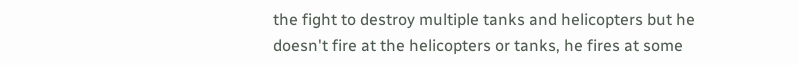the fight to destroy multiple tanks and helicopters but he doesn't fire at the helicopters or tanks, he fires at some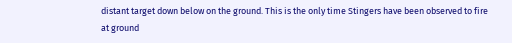distant target down below on the ground. This is the only time Stingers have been observed to fire at ground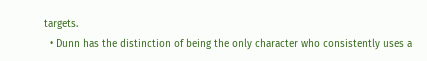targets.
  • Dunn has the distinction of being the only character who consistently uses a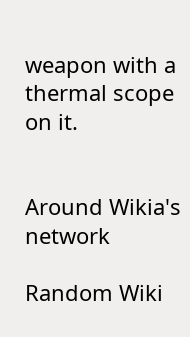weapon with a thermal scope on it.


Around Wikia's network

Random Wiki